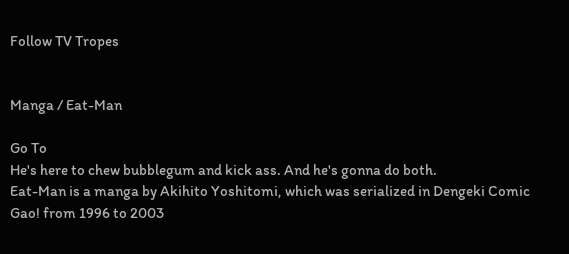Follow TV Tropes


Manga / Eat-Man

Go To
He's here to chew bubblegum and kick ass. And he's gonna do both.
Eat-Man is a manga by Akihito Yoshitomi, which was serialized in Dengeki Comic Gao! from 1996 to 2003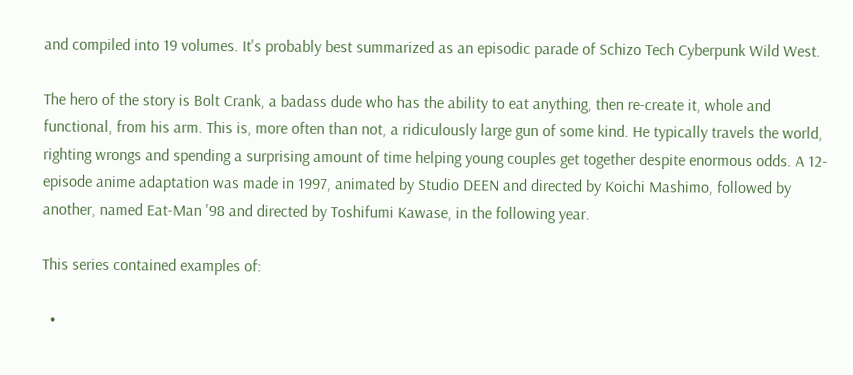and compiled into 19 volumes. It's probably best summarized as an episodic parade of Schizo Tech Cyberpunk Wild West.

The hero of the story is Bolt Crank, a badass dude who has the ability to eat anything, then re-create it, whole and functional, from his arm. This is, more often than not, a ridiculously large gun of some kind. He typically travels the world, righting wrongs and spending a surprising amount of time helping young couples get together despite enormous odds. A 12-episode anime adaptation was made in 1997, animated by Studio DEEN and directed by Koichi Mashimo, followed by another, named Eat-Man '98 and directed by Toshifumi Kawase, in the following year.

This series contained examples of:

  •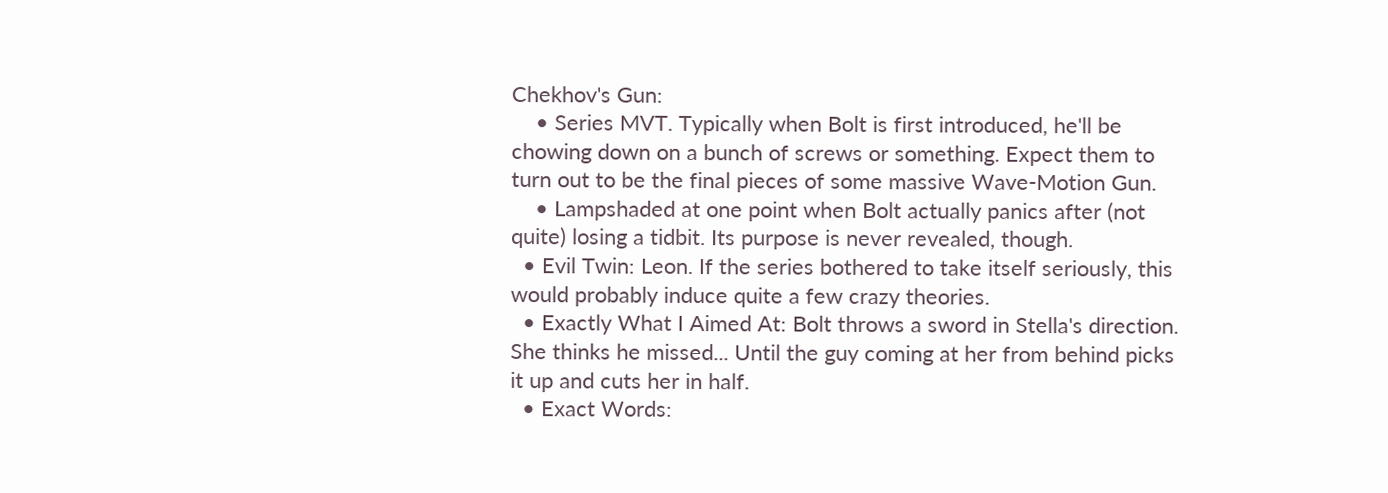Chekhov's Gun:
    • Series MVT. Typically when Bolt is first introduced, he'll be chowing down on a bunch of screws or something. Expect them to turn out to be the final pieces of some massive Wave-Motion Gun.
    • Lampshaded at one point when Bolt actually panics after (not quite) losing a tidbit. Its purpose is never revealed, though.
  • Evil Twin: Leon. If the series bothered to take itself seriously, this would probably induce quite a few crazy theories.
  • Exactly What I Aimed At: Bolt throws a sword in Stella's direction. She thinks he missed... Until the guy coming at her from behind picks it up and cuts her in half.
  • Exact Words: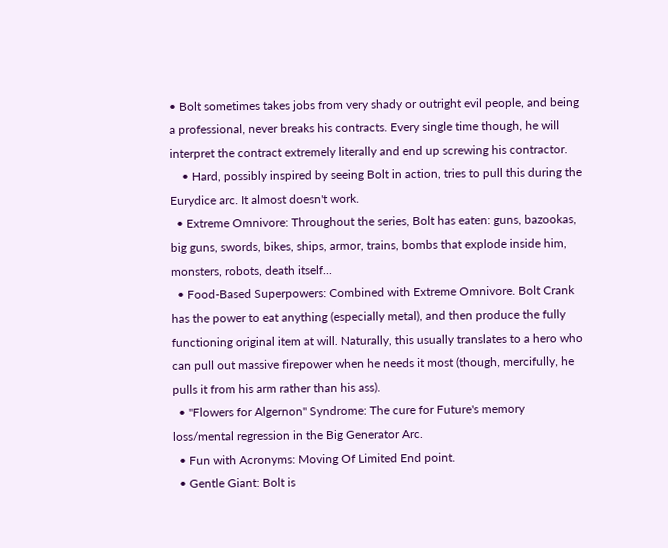• Bolt sometimes takes jobs from very shady or outright evil people, and being a professional, never breaks his contracts. Every single time though, he will interpret the contract extremely literally and end up screwing his contractor.
    • Hard, possibly inspired by seeing Bolt in action, tries to pull this during the Eurydice arc. It almost doesn't work.
  • Extreme Omnivore: Throughout the series, Bolt has eaten: guns, bazookas, big guns, swords, bikes, ships, armor, trains, bombs that explode inside him, monsters, robots, death itself...
  • Food-Based Superpowers: Combined with Extreme Omnivore. Bolt Crank has the power to eat anything (especially metal), and then produce the fully functioning original item at will. Naturally, this usually translates to a hero who can pull out massive firepower when he needs it most (though, mercifully, he pulls it from his arm rather than his ass).
  • "Flowers for Algernon" Syndrome: The cure for Future's memory loss/mental regression in the Big Generator Arc.
  • Fun with Acronyms: Moving Of Limited End point.
  • Gentle Giant: Bolt is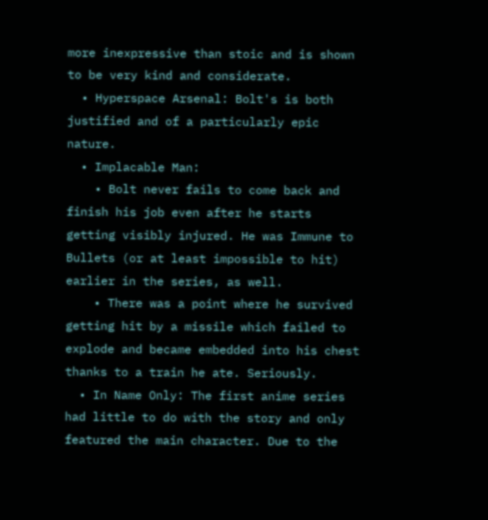more inexpressive than stoic and is shown to be very kind and considerate.
  • Hyperspace Arsenal: Bolt's is both justified and of a particularly epic nature.
  • Implacable Man:
    • Bolt never fails to come back and finish his job even after he starts getting visibly injured. He was Immune to Bullets (or at least impossible to hit) earlier in the series, as well.
    • There was a point where he survived getting hit by a missile which failed to explode and became embedded into his chest thanks to a train he ate. Seriously.
  • In Name Only: The first anime series had little to do with the story and only featured the main character. Due to the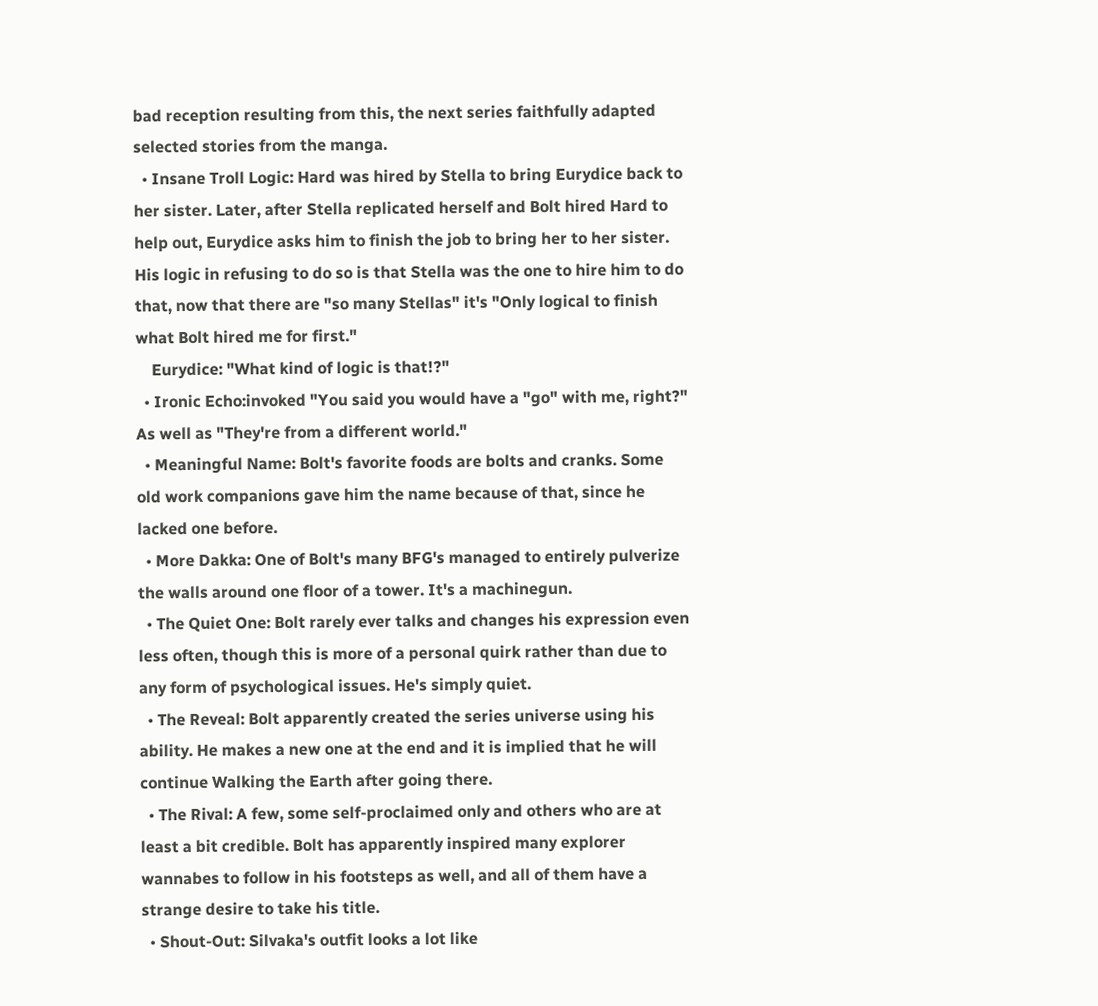bad reception resulting from this, the next series faithfully adapted selected stories from the manga.
  • Insane Troll Logic: Hard was hired by Stella to bring Eurydice back to her sister. Later, after Stella replicated herself and Bolt hired Hard to help out, Eurydice asks him to finish the job to bring her to her sister. His logic in refusing to do so is that Stella was the one to hire him to do that, now that there are "so many Stellas" it's "Only logical to finish what Bolt hired me for first."
    Eurydice: "What kind of logic is that!?"
  • Ironic Echo:invoked "You said you would have a "go" with me, right?" As well as "They're from a different world."
  • Meaningful Name: Bolt's favorite foods are bolts and cranks. Some old work companions gave him the name because of that, since he lacked one before.
  • More Dakka: One of Bolt's many BFG's managed to entirely pulverize the walls around one floor of a tower. It's a machinegun.
  • The Quiet One: Bolt rarely ever talks and changes his expression even less often, though this is more of a personal quirk rather than due to any form of psychological issues. He's simply quiet.
  • The Reveal: Bolt apparently created the series universe using his ability. He makes a new one at the end and it is implied that he will continue Walking the Earth after going there.
  • The Rival: A few, some self-proclaimed only and others who are at least a bit credible. Bolt has apparently inspired many explorer wannabes to follow in his footsteps as well, and all of them have a strange desire to take his title.
  • Shout-Out: Silvaka's outfit looks a lot like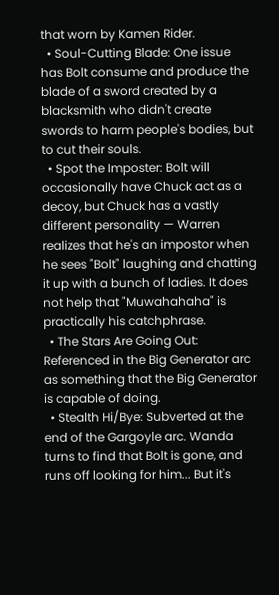that worn by Kamen Rider.
  • Soul-Cutting Blade: One issue has Bolt consume and produce the blade of a sword created by a blacksmith who didn't create swords to harm people's bodies, but to cut their souls.
  • Spot the Imposter: Bolt will occasionally have Chuck act as a decoy, but Chuck has a vastly different personality — Warren realizes that he's an impostor when he sees "Bolt" laughing and chatting it up with a bunch of ladies. It does not help that "Muwahahaha" is practically his catchphrase.
  • The Stars Are Going Out: Referenced in the Big Generator arc as something that the Big Generator is capable of doing.
  • Stealth Hi/Bye: Subverted at the end of the Gargoyle arc. Wanda turns to find that Bolt is gone, and runs off looking for him... But it's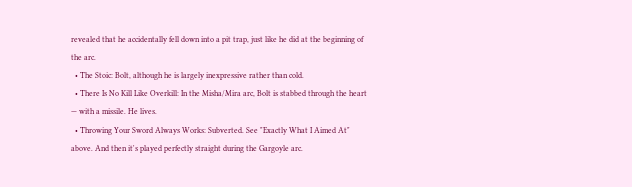revealed that he accidentally fell down into a pit trap, just like he did at the beginning of the arc.
  • The Stoic: Bolt, although he is largely inexpressive rather than cold.
  • There Is No Kill Like Overkill: In the Misha/Mira arc, Bolt is stabbed through the heart — with a missile. He lives.
  • Throwing Your Sword Always Works: Subverted. See "Exactly What I Aimed At" above. And then it's played perfectly straight during the Gargoyle arc.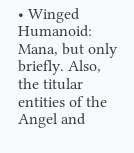• Winged Humanoid: Mana, but only briefly. Also, the titular entities of the Angel and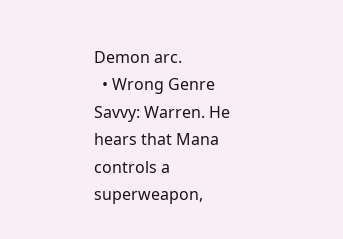Demon arc.
  • Wrong Genre Savvy: Warren. He hears that Mana controls a superweapon,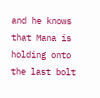and he knows that Mana is holding onto the last bolt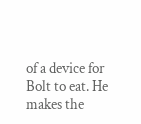of a device for Bolt to eat. He makes the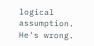logical assumption. He's wrong.